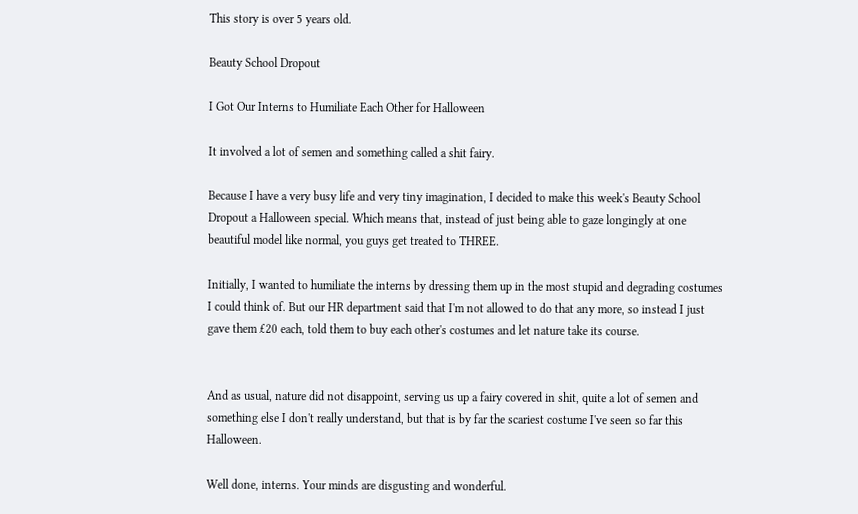This story is over 5 years old.

Beauty School Dropout

I Got Our Interns to Humiliate Each Other for Halloween

It involved a lot of semen and something called a shit fairy.

Because I have a very busy life and very tiny imagination, I decided to make this week's Beauty School Dropout a Halloween special. Which means that, instead of just being able to gaze longingly at one beautiful model like normal, you guys get treated to THREE.

Initially, I wanted to humiliate the interns by dressing them up in the most stupid and degrading costumes I could think of. But our HR department said that I'm not allowed to do that any more, so instead I just gave them £20 each, told them to buy each other's costumes and let nature take its course.


And as usual, nature did not disappoint, serving us up a fairy covered in shit, quite a lot of semen and something else I don't really understand, but that is by far the scariest costume I've seen so far this Halloween.

Well done, interns. Your minds are disgusting and wonderful.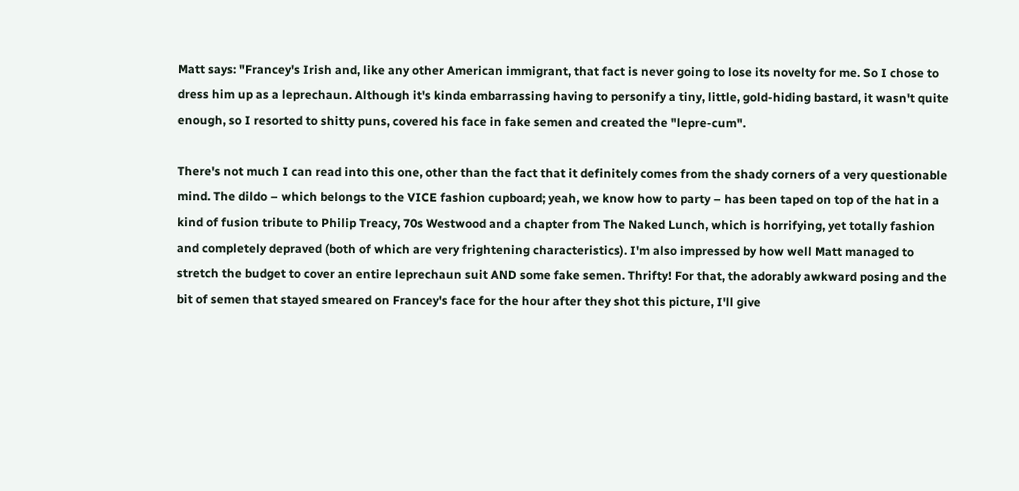Matt says: "Francey's Irish and, like any other American immigrant, that fact is never going to lose its novelty for me. So I chose to dress him up as a leprechaun. Although it's kinda embarrassing having to personify a tiny, little, gold-hiding bastard, it wasn't quite enough, so I resorted to shitty puns, covered his face in fake semen and created the "lepre-cum".

There's not much I can read into this one, other than the fact that it definitely comes from the shady corners of a very questionable mind. The dildo – which belongs to the VICE fashion cupboard; yeah, we know how to party – has been taped on top of the hat in a kind of fusion tribute to Philip Treacy, 70s Westwood and a chapter from The Naked Lunch, which is horrifying, yet totally fashion and completely depraved (both of which are very frightening characteristics). I'm also impressed by how well Matt managed to stretch the budget to cover an entire leprechaun suit AND some fake semen. Thrifty! For that, the adorably awkward posing and the bit of semen that stayed smeared on Francey's face for the hour after they shot this picture, I'll give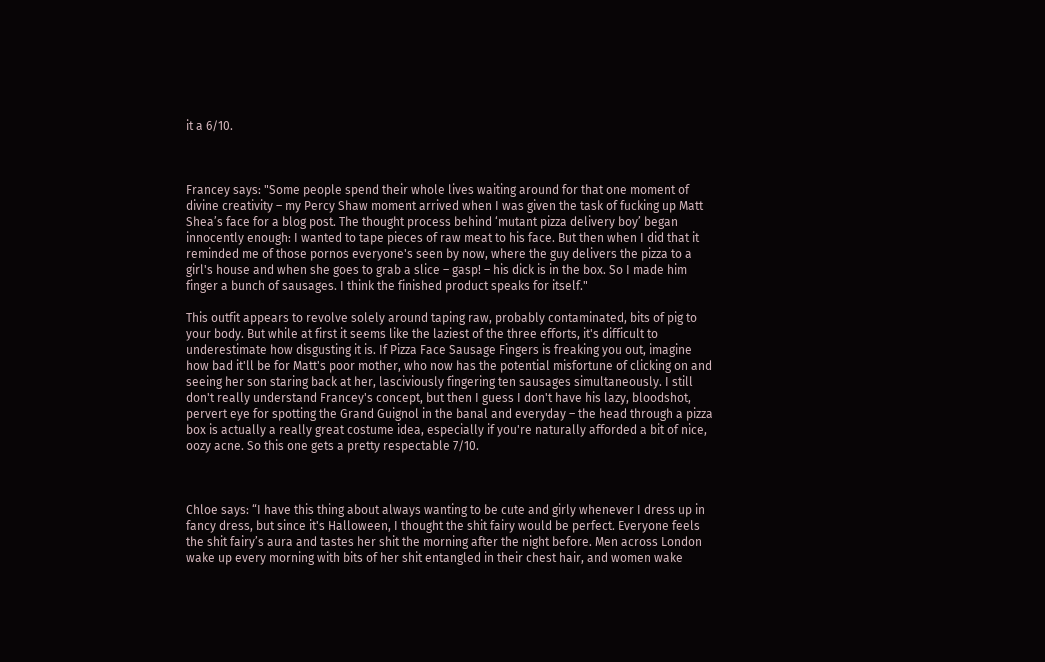it a 6/10.



Francey says: "Some people spend their whole lives waiting around for that one moment of divine creativity – my Percy Shaw moment arrived when I was given the task of fucking up Matt Shea’s face for a blog post. The thought process behind ‘mutant pizza delivery boy’ began innocently enough: I wanted to tape pieces of raw meat to his face. But then when I did that it reminded me of those pornos everyone's seen by now, where the guy delivers the pizza to a girl's house and when she goes to grab a slice – gasp! – his dick is in the box. So I made him finger a bunch of sausages. I think the finished product speaks for itself."

This outfit appears to revolve solely around taping raw, probably contaminated, bits of pig to your body. But while at first it seems like the laziest of the three efforts, it's difficult to underestimate how disgusting it is. If Pizza Face Sausage Fingers is freaking you out, imagine how bad it'll be for Matt's poor mother, who now has the potential misfortune of clicking on and seeing her son staring back at her, lasciviously fingering ten sausages simultaneously. I still don't really understand Francey's concept, but then I guess I don't have his lazy, bloodshot, pervert eye for spotting the Grand Guignol in the banal and everyday – the head through a pizza box is actually a really great costume idea, especially if you're naturally afforded a bit of nice, oozy acne. So this one gets a pretty respectable 7/10.



Chloe says: “I have this thing about always wanting to be cute and girly whenever I dress up in fancy dress, but since it's Halloween, I thought the shit fairy would be perfect. Everyone feels the shit fairy’s aura and tastes her shit the morning after the night before. Men across London wake up every morning with bits of her shit entangled in their chest hair, and women wake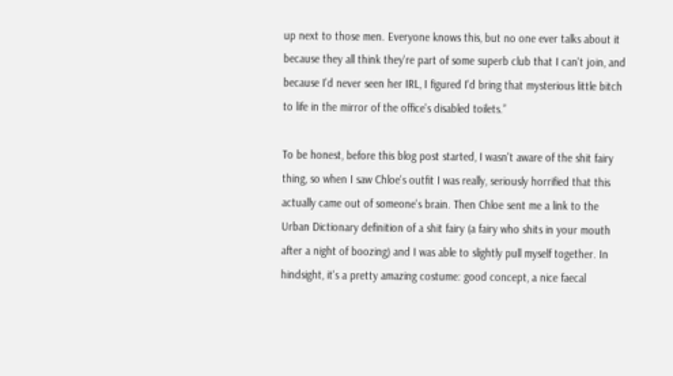up next to those men. Everyone knows this, but no one ever talks about it because they all think they're part of some superb club that I can't join, and because I'd never seen her IRL, I figured I'd bring that mysterious little bitch to life in the mirror of the office's disabled toilets.”

To be honest, before this blog post started, I wasn't aware of the shit fairy thing, so when I saw Chloe's outfit I was really, seriously horrified that this actually came out of someone's brain. Then Chloe sent me a link to the Urban Dictionary definition of a shit fairy (a fairy who shits in your mouth after a night of boozing) and I was able to slightly pull myself together. In hindsight, it's a pretty amazing costume: good concept, a nice faecal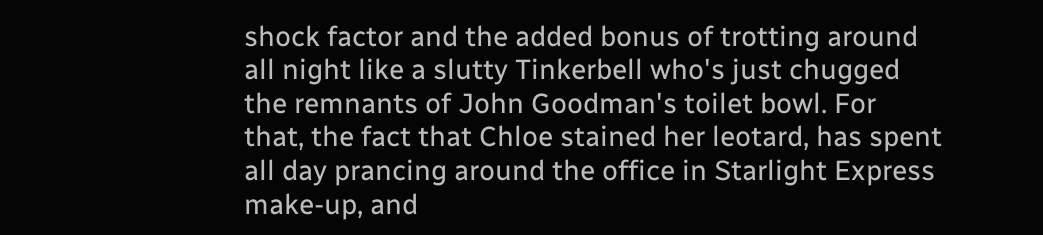shock factor and the added bonus of trotting around all night like a slutty Tinkerbell who's just chugged the remnants of John Goodman's toilet bowl. For that, the fact that Chloe stained her leotard, has spent all day prancing around the office in Starlight Express make-up, and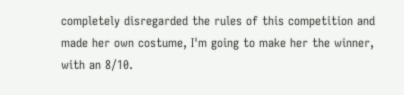completely disregarded the rules of this competition and made her own costume, I'm going to make her the winner, with an 8/10.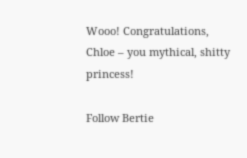Wooo! Congratulations, Chloe – you mythical, shitty princess!

Follow Bertie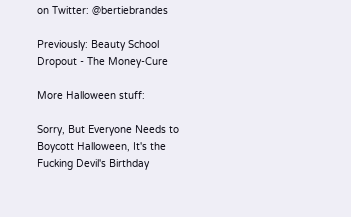on Twitter: @bertiebrandes

Previously: Beauty School Dropout - The Money-Cure

More Halloween stuff:

Sorry, But Everyone Needs to Boycott Halloween, It's the Fucking Devil's Birthday